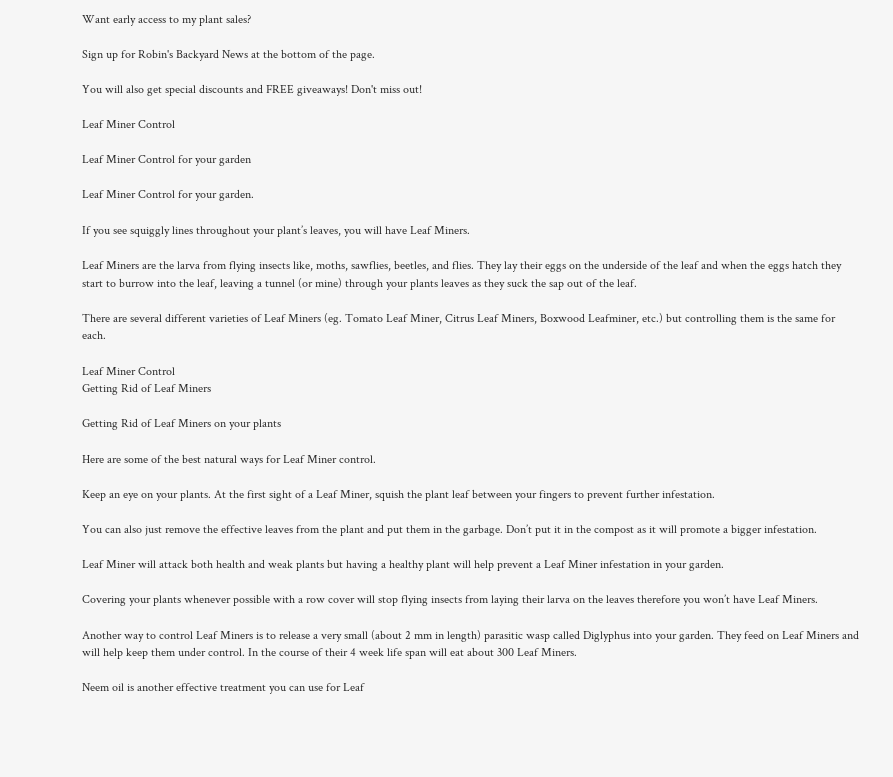Want early access to my plant sales?

Sign up for Robin's Backyard News at the bottom of the page.

You will also get special discounts and FREE giveaways! Don't miss out!

Leaf Miner Control

Leaf Miner Control for your garden

Leaf Miner Control for your garden.

If you see squiggly lines throughout your plant’s leaves, you will have Leaf Miners.

Leaf Miners are the larva from flying insects like, moths, sawflies, beetles, and flies. They lay their eggs on the underside of the leaf and when the eggs hatch they start to burrow into the leaf, leaving a tunnel (or mine) through your plants leaves as they suck the sap out of the leaf.

There are several different varieties of Leaf Miners (eg. Tomato Leaf Miner, Citrus Leaf Miners, Boxwood Leafminer, etc.) but controlling them is the same for each.

Leaf Miner Control
Getting Rid of Leaf Miners

Getting Rid of Leaf Miners on your plants

Here are some of the best natural ways for Leaf Miner control.

Keep an eye on your plants. At the first sight of a Leaf Miner, squish the plant leaf between your fingers to prevent further infestation.

You can also just remove the effective leaves from the plant and put them in the garbage. Don’t put it in the compost as it will promote a bigger infestation.

Leaf Miner will attack both health and weak plants but having a healthy plant will help prevent a Leaf Miner infestation in your garden.

Covering your plants whenever possible with a row cover will stop flying insects from laying their larva on the leaves therefore you won’t have Leaf Miners.

Another way to control Leaf Miners is to release a very small (about 2 mm in length) parasitic wasp called Diglyphus into your garden. They feed on Leaf Miners and will help keep them under control. In the course of their 4 week life span will eat about 300 Leaf Miners.

Neem oil is another effective treatment you can use for Leaf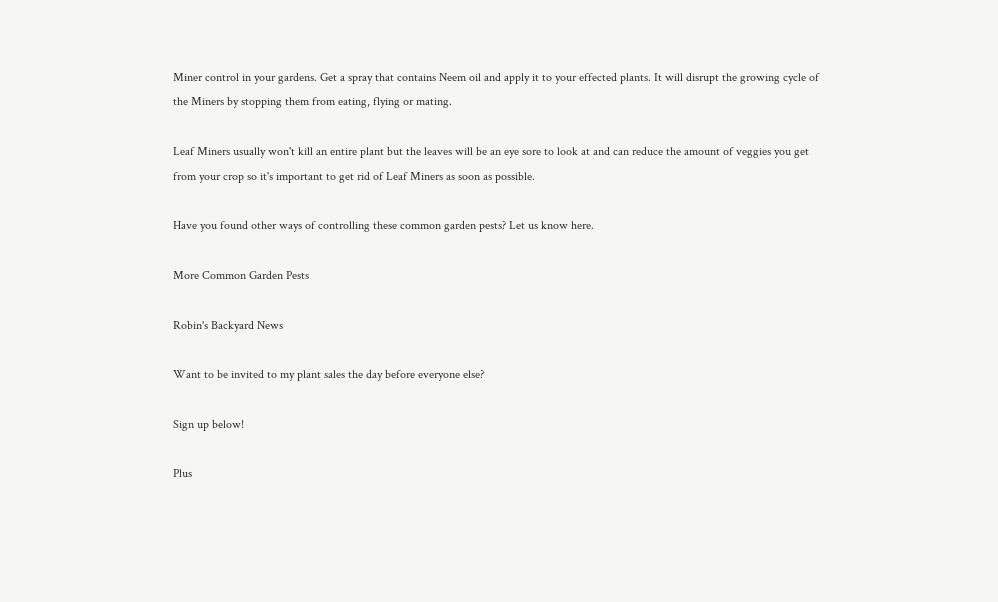Miner control in your gardens. Get a spray that contains Neem oil and apply it to your effected plants. It will disrupt the growing cycle of the Miners by stopping them from eating, flying or mating.

Leaf Miners usually won't kill an entire plant but the leaves will be an eye sore to look at and can reduce the amount of veggies you get from your crop so it's important to get rid of Leaf Miners as soon as possible.

Have you found other ways of controlling these common garden pests? Let us know here.

More Common Garden Pests

Robin's Backyard News

Want to be invited to my plant sales the day before everyone else?

Sign up below!

Plus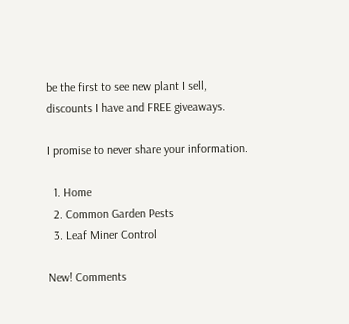be the first to see new plant I sell, discounts I have and FREE giveaways.

I promise to never share your information.

  1. Home
  2. Common Garden Pests
  3. Leaf Miner Control

New! Comments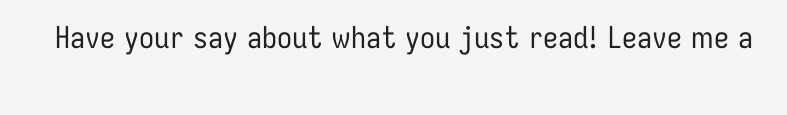Have your say about what you just read! Leave me a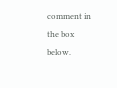comment in the box below.